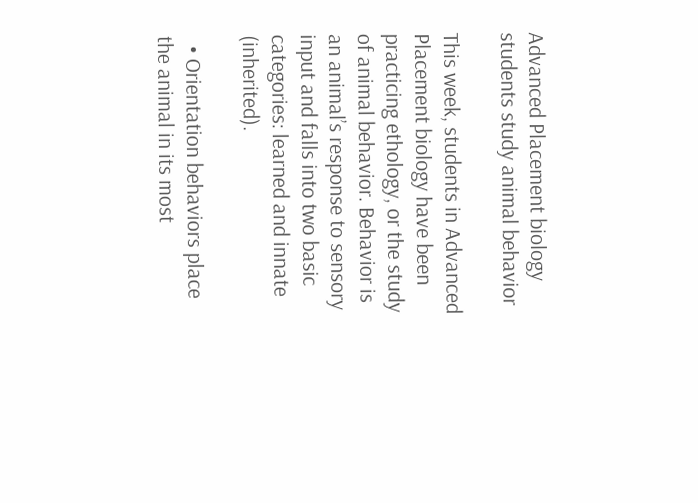Advanced Placement biology students study animal behavior

This week, students in Advanced Placement biology have been practicing ethology, or the study of animal behavior. Behavior is an animal’s response to sensory input and falls into two basic categories: learned and innate (inherited).

  • Orientation behaviors place the animal in its most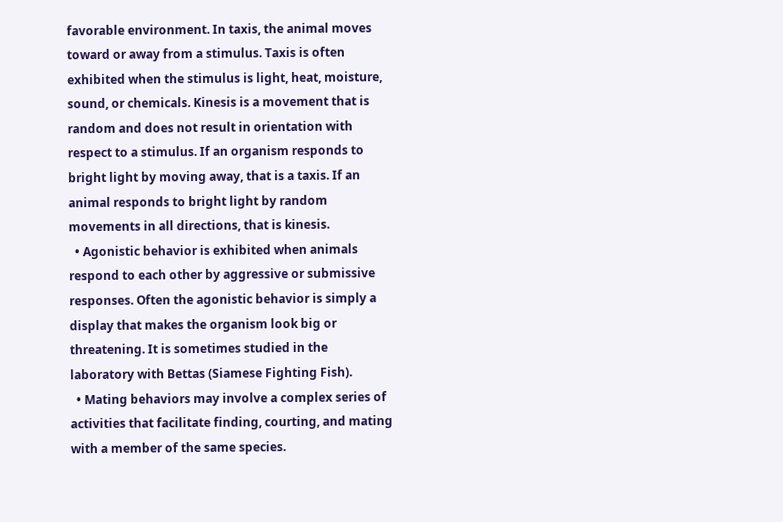favorable environment. In taxis, the animal moves toward or away from a stimulus. Taxis is often exhibited when the stimulus is light, heat, moisture, sound, or chemicals. Kinesis is a movement that is random and does not result in orientation with respect to a stimulus. If an organism responds to bright light by moving away, that is a taxis. If an animal responds to bright light by random movements in all directions, that is kinesis.
  • Agonistic behavior is exhibited when animals respond to each other by aggressive or submissive responses. Often the agonistic behavior is simply a display that makes the organism look big or threatening. It is sometimes studied in the laboratory with Bettas (Siamese Fighting Fish).
  • Mating behaviors may involve a complex series of activities that facilitate finding, courting, and mating with a member of the same species.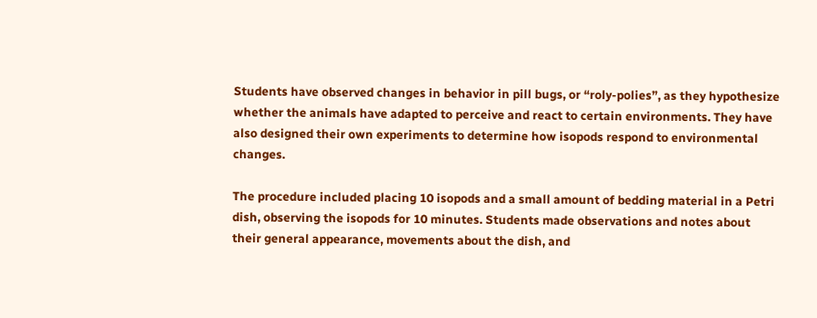Students have observed changes in behavior in pill bugs, or “roly-polies”, as they hypothesize whether the animals have adapted to perceive and react to certain environments. They have also designed their own experiments to determine how isopods respond to environmental changes.

The procedure included placing 10 isopods and a small amount of bedding material in a Petri dish, observing the isopods for 10 minutes. Students made observations and notes about their general appearance, movements about the dish, and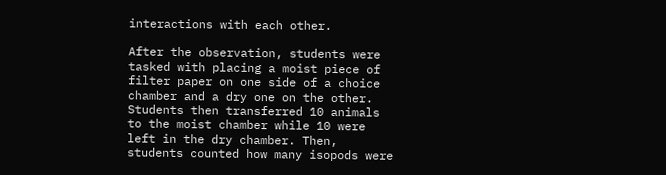interactions with each other.

After the observation, students were tasked with placing a moist piece of filter paper on one side of a choice chamber and a dry one on the other. Students then transferred 10 animals to the moist chamber while 10 were left in the dry chamber. Then, students counted how many isopods were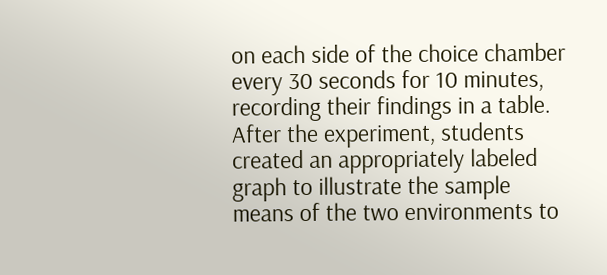on each side of the choice chamber every 30 seconds for 10 minutes, recording their findings in a table. After the experiment, students created an appropriately labeled graph to illustrate the sample means of the two environments to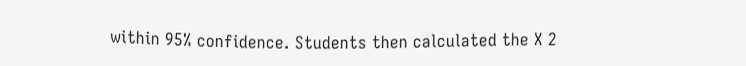within 95% confidence. Students then calculated the X 2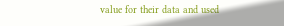value for their data and used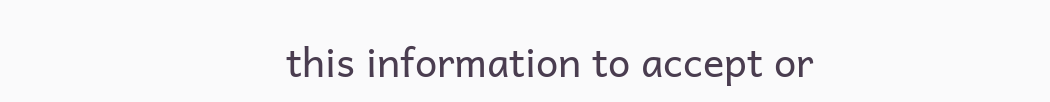this information to accept or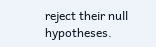reject their null hypotheses.